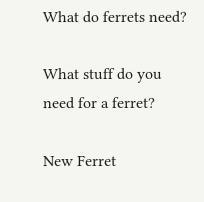What do ferrets need?

What stuff do you need for a ferret?

New Ferret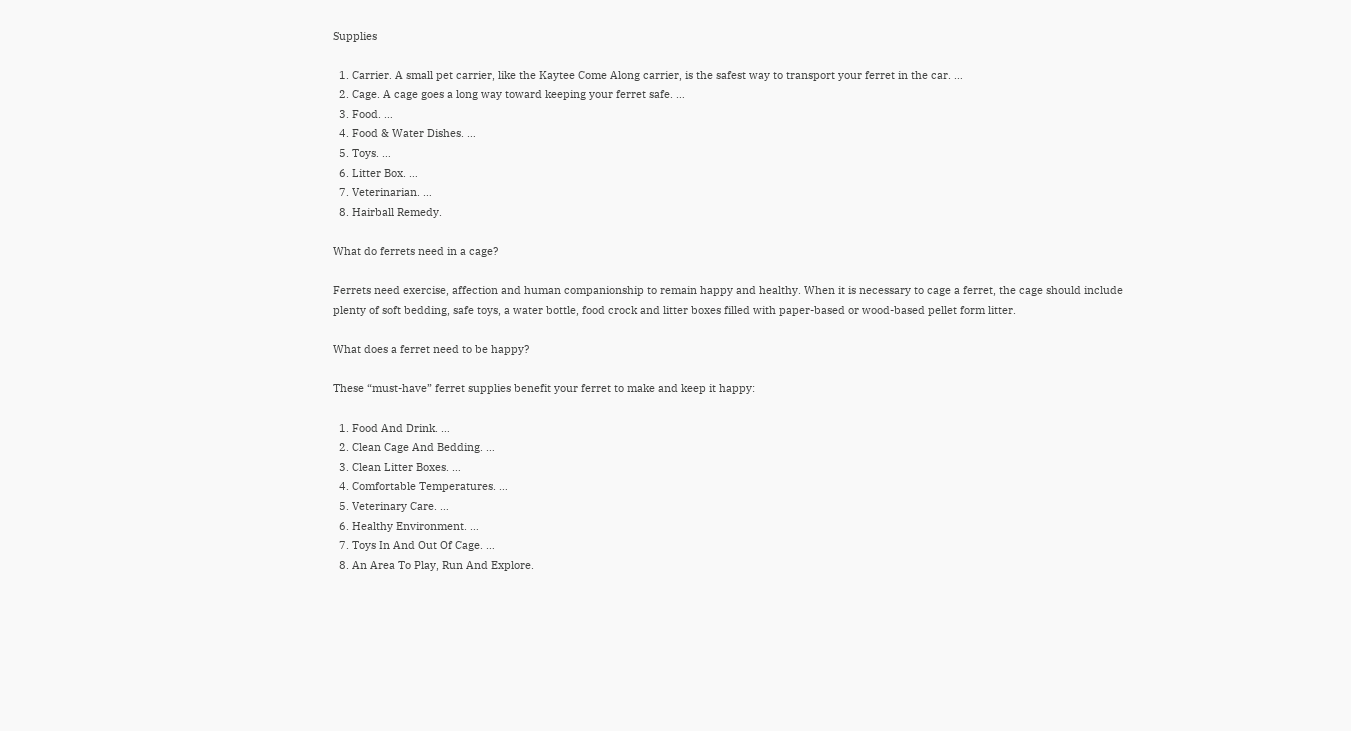Supplies

  1. Carrier. A small pet carrier, like the Kaytee Come Along carrier, is the safest way to transport your ferret in the car. …
  2. Cage. A cage goes a long way toward keeping your ferret safe. …
  3. Food. …
  4. Food & Water Dishes. …
  5. Toys. …
  6. Litter Box. …
  7. Veterinarian. …
  8. Hairball Remedy.

What do ferrets need in a cage?

Ferrets need exercise, affection and human companionship to remain happy and healthy. When it is necessary to cage a ferret, the cage should include plenty of soft bedding, safe toys, a water bottle, food crock and litter boxes filled with paper-based or wood-based pellet form litter.

What does a ferret need to be happy?

These “must-have” ferret supplies benefit your ferret to make and keep it happy:

  1. Food And Drink. …
  2. Clean Cage And Bedding. …
  3. Clean Litter Boxes. …
  4. Comfortable Temperatures. …
  5. Veterinary Care. …
  6. Healthy Environment. …
  7. Toys In And Out Of Cage. …
  8. An Area To Play, Run And Explore.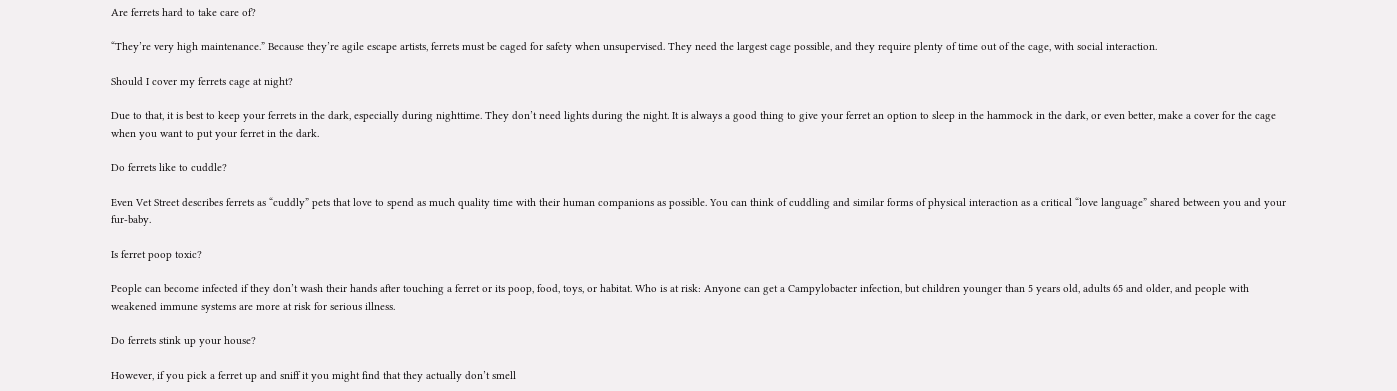Are ferrets hard to take care of?

“They’re very high maintenance.” Because they’re agile escape artists, ferrets must be caged for safety when unsupervised. They need the largest cage possible, and they require plenty of time out of the cage, with social interaction.

Should I cover my ferrets cage at night?

Due to that, it is best to keep your ferrets in the dark, especially during nighttime. They don’t need lights during the night. It is always a good thing to give your ferret an option to sleep in the hammock in the dark, or even better, make a cover for the cage when you want to put your ferret in the dark.

Do ferrets like to cuddle?

Even Vet Street describes ferrets as “cuddly” pets that love to spend as much quality time with their human companions as possible. You can think of cuddling and similar forms of physical interaction as a critical “love language” shared between you and your fur-baby.

Is ferret poop toxic?

People can become infected if they don’t wash their hands after touching a ferret or its poop, food, toys, or habitat. Who is at risk: Anyone can get a Campylobacter infection, but children younger than 5 years old, adults 65 and older, and people with weakened immune systems are more at risk for serious illness.

Do ferrets stink up your house?

However, if you pick a ferret up and sniff it you might find that they actually don’t smell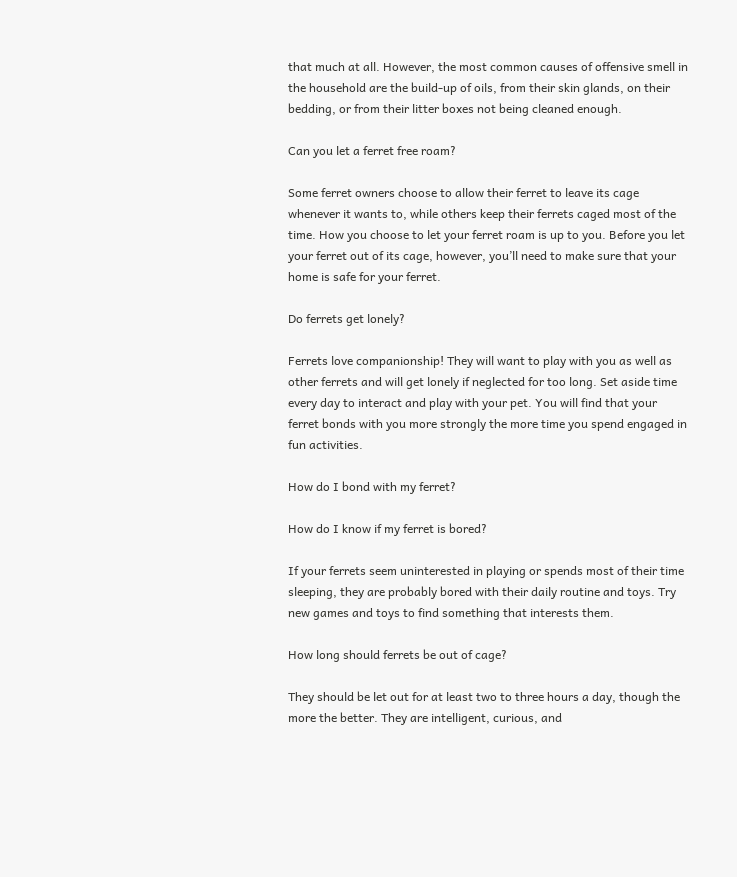that much at all. However, the most common causes of offensive smell in the household are the build-up of oils, from their skin glands, on their bedding, or from their litter boxes not being cleaned enough.

Can you let a ferret free roam?

Some ferret owners choose to allow their ferret to leave its cage whenever it wants to, while others keep their ferrets caged most of the time. How you choose to let your ferret roam is up to you. Before you let your ferret out of its cage, however, you’ll need to make sure that your home is safe for your ferret.

Do ferrets get lonely?

Ferrets love companionship! They will want to play with you as well as other ferrets and will get lonely if neglected for too long. Set aside time every day to interact and play with your pet. You will find that your ferret bonds with you more strongly the more time you spend engaged in fun activities.

How do I bond with my ferret?

How do I know if my ferret is bored?

If your ferrets seem uninterested in playing or spends most of their time sleeping, they are probably bored with their daily routine and toys. Try new games and toys to find something that interests them.

How long should ferrets be out of cage?

They should be let out for at least two to three hours a day, though the more the better. They are intelligent, curious, and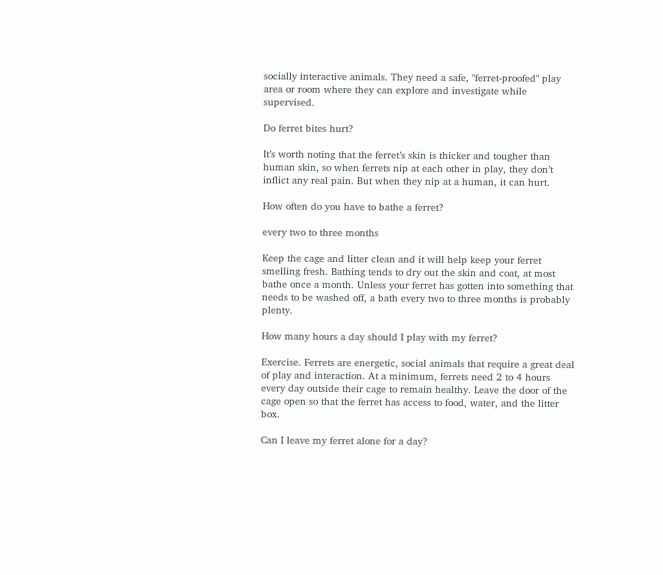socially interactive animals. They need a safe, "ferret-proofed" play area or room where they can explore and investigate while supervised.

Do ferret bites hurt?

It’s worth noting that the ferret’s skin is thicker and tougher than human skin, so when ferrets nip at each other in play, they don’t inflict any real pain. But when they nip at a human, it can hurt.

How often do you have to bathe a ferret?

every two to three months

Keep the cage and litter clean and it will help keep your ferret smelling fresh. Bathing tends to dry out the skin and coat, at most bathe once a month. Unless your ferret has gotten into something that needs to be washed off, a bath every two to three months is probably plenty.

How many hours a day should I play with my ferret?

Exercise. Ferrets are energetic, social animals that require a great deal of play and interaction. At a minimum, ferrets need 2 to 4 hours every day outside their cage to remain healthy. Leave the door of the cage open so that the ferret has access to food, water, and the litter box.

Can I leave my ferret alone for a day?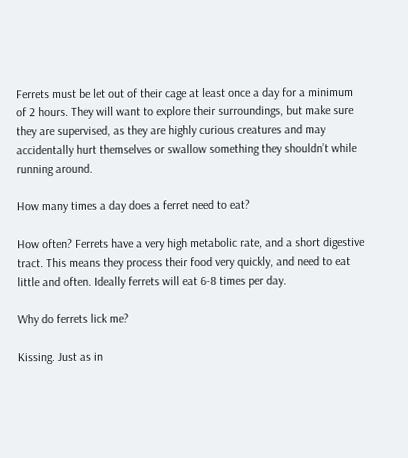Ferrets must be let out of their cage at least once a day for a minimum of 2 hours. They will want to explore their surroundings, but make sure they are supervised, as they are highly curious creatures and may accidentally hurt themselves or swallow something they shouldn’t while running around.

How many times a day does a ferret need to eat?

How often? Ferrets have a very high metabolic rate, and a short digestive tract. This means they process their food very quickly, and need to eat little and often. Ideally ferrets will eat 6-8 times per day.

Why do ferrets lick me?

Kissing. Just as in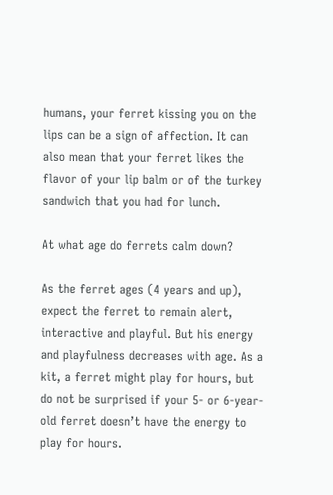humans, your ferret kissing you on the lips can be a sign of affection. It can also mean that your ferret likes the flavor of your lip balm or of the turkey sandwich that you had for lunch.

At what age do ferrets calm down?

As the ferret ages (4 years and up), expect the ferret to remain alert, interactive and playful. But his energy and playfulness decreases with age. As a kit, a ferret might play for hours, but do not be surprised if your 5- or 6-year-old ferret doesn’t have the energy to play for hours.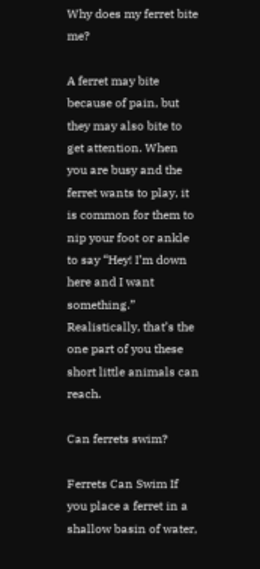Why does my ferret bite me?

A ferret may bite because of pain, but they may also bite to get attention. When you are busy and the ferret wants to play, it is common for them to nip your foot or ankle to say “Hey! I’m down here and I want something.” Realistically, that’s the one part of you these short little animals can reach.

Can ferrets swim?

Ferrets Can Swim If you place a ferret in a shallow basin of water,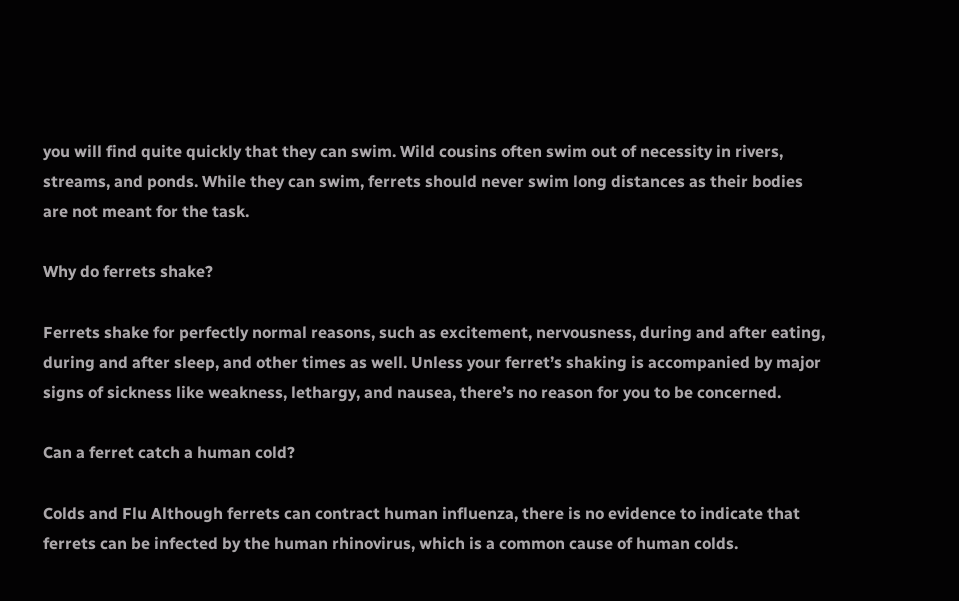you will find quite quickly that they can swim. Wild cousins often swim out of necessity in rivers, streams, and ponds. While they can swim, ferrets should never swim long distances as their bodies are not meant for the task.

Why do ferrets shake?

Ferrets shake for perfectly normal reasons, such as excitement, nervousness, during and after eating, during and after sleep, and other times as well. Unless your ferret’s shaking is accompanied by major signs of sickness like weakness, lethargy, and nausea, there’s no reason for you to be concerned.

Can a ferret catch a human cold?

Colds and Flu Although ferrets can contract human influenza, there is no evidence to indicate that ferrets can be infected by the human rhinovirus, which is a common cause of human colds.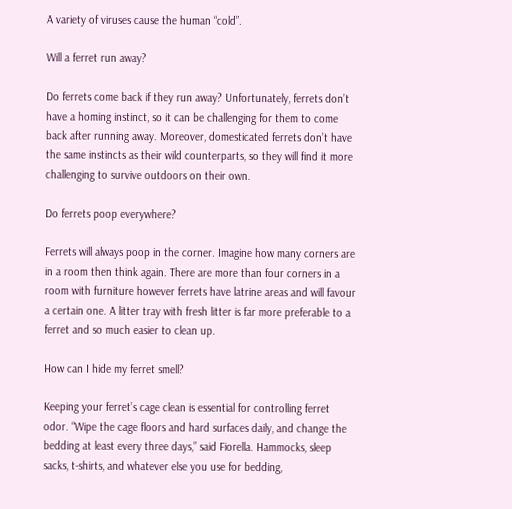A variety of viruses cause the human “cold”.

Will a ferret run away?

Do ferrets come back if they run away? Unfortunately, ferrets don’t have a homing instinct, so it can be challenging for them to come back after running away. Moreover, domesticated ferrets don’t have the same instincts as their wild counterparts, so they will find it more challenging to survive outdoors on their own.

Do ferrets poop everywhere?

Ferrets will always poop in the corner. Imagine how many corners are in a room then think again. There are more than four corners in a room with furniture however ferrets have latrine areas and will favour a certain one. A litter tray with fresh litter is far more preferable to a ferret and so much easier to clean up.

How can I hide my ferret smell?

Keeping your ferret’s cage clean is essential for controlling ferret odor. “Wipe the cage floors and hard surfaces daily, and change the bedding at least every three days,” said Fiorella. Hammocks, sleep sacks, t-shirts, and whatever else you use for bedding,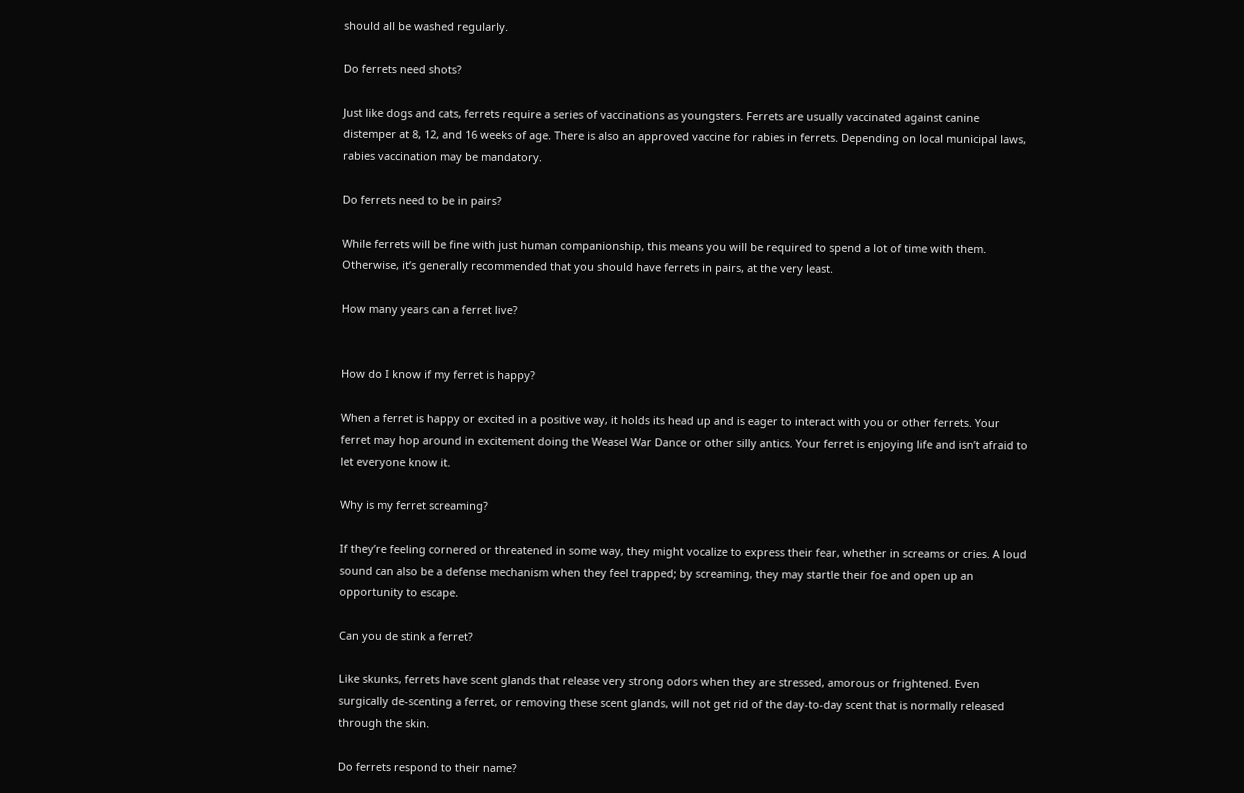should all be washed regularly.

Do ferrets need shots?

Just like dogs and cats, ferrets require a series of vaccinations as youngsters. Ferrets are usually vaccinated against canine distemper at 8, 12, and 16 weeks of age. There is also an approved vaccine for rabies in ferrets. Depending on local municipal laws, rabies vaccination may be mandatory.

Do ferrets need to be in pairs?

While ferrets will be fine with just human companionship, this means you will be required to spend a lot of time with them. Otherwise, it’s generally recommended that you should have ferrets in pairs, at the very least.

How many years can a ferret live?


How do I know if my ferret is happy?

When a ferret is happy or excited in a positive way, it holds its head up and is eager to interact with you or other ferrets. Your ferret may hop around in excitement doing the Weasel War Dance or other silly antics. Your ferret is enjoying life and isn’t afraid to let everyone know it.

Why is my ferret screaming?

If they’re feeling cornered or threatened in some way, they might vocalize to express their fear, whether in screams or cries. A loud sound can also be a defense mechanism when they feel trapped; by screaming, they may startle their foe and open up an opportunity to escape.

Can you de stink a ferret?

Like skunks, ferrets have scent glands that release very strong odors when they are stressed, amorous or frightened. Even surgically de-scenting a ferret, or removing these scent glands, will not get rid of the day-to-day scent that is normally released through the skin.

Do ferrets respond to their name?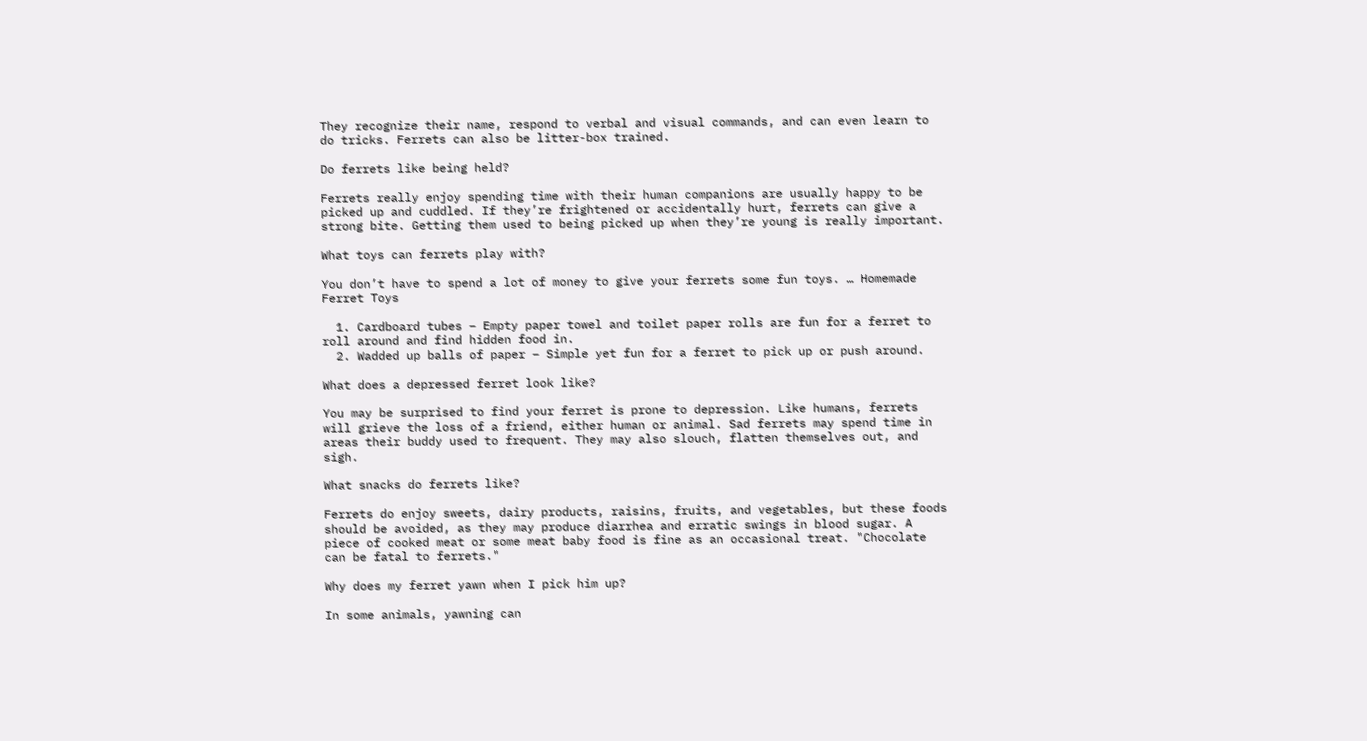They recognize their name, respond to verbal and visual commands, and can even learn to do tricks. Ferrets can also be litter-box trained.

Do ferrets like being held?

Ferrets really enjoy spending time with their human companions are usually happy to be picked up and cuddled. If they’re frightened or accidentally hurt, ferrets can give a strong bite. Getting them used to being picked up when they’re young is really important.

What toys can ferrets play with?

You don’t have to spend a lot of money to give your ferrets some fun toys. … Homemade Ferret Toys

  1. Cardboard tubes – Empty paper towel and toilet paper rolls are fun for a ferret to roll around and find hidden food in.
  2. Wadded up balls of paper – Simple yet fun for a ferret to pick up or push around.

What does a depressed ferret look like?

You may be surprised to find your ferret is prone to depression. Like humans, ferrets will grieve the loss of a friend, either human or animal. Sad ferrets may spend time in areas their buddy used to frequent. They may also slouch, flatten themselves out, and sigh.

What snacks do ferrets like?

Ferrets do enjoy sweets, dairy products, raisins, fruits, and vegetables, but these foods should be avoided, as they may produce diarrhea and erratic swings in blood sugar. A piece of cooked meat or some meat baby food is fine as an occasional treat. "Chocolate can be fatal to ferrets."

Why does my ferret yawn when I pick him up?

In some animals, yawning can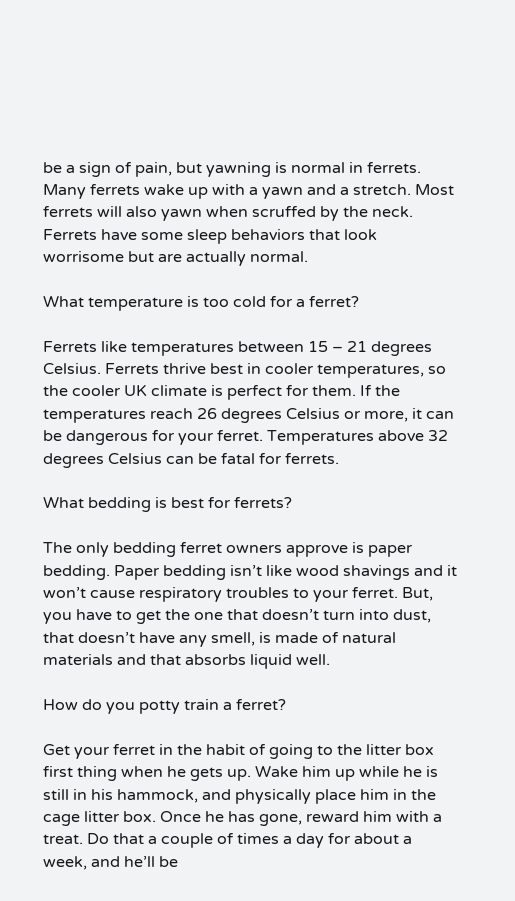be a sign of pain, but yawning is normal in ferrets. Many ferrets wake up with a yawn and a stretch. Most ferrets will also yawn when scruffed by the neck. Ferrets have some sleep behaviors that look worrisome but are actually normal.

What temperature is too cold for a ferret?

Ferrets like temperatures between 15 – 21 degrees Celsius. Ferrets thrive best in cooler temperatures, so the cooler UK climate is perfect for them. If the temperatures reach 26 degrees Celsius or more, it can be dangerous for your ferret. Temperatures above 32 degrees Celsius can be fatal for ferrets.

What bedding is best for ferrets?

The only bedding ferret owners approve is paper bedding. Paper bedding isn’t like wood shavings and it won’t cause respiratory troubles to your ferret. But, you have to get the one that doesn’t turn into dust, that doesn’t have any smell, is made of natural materials and that absorbs liquid well.

How do you potty train a ferret?

Get your ferret in the habit of going to the litter box first thing when he gets up. Wake him up while he is still in his hammock, and physically place him in the cage litter box. Once he has gone, reward him with a treat. Do that a couple of times a day for about a week, and he’ll be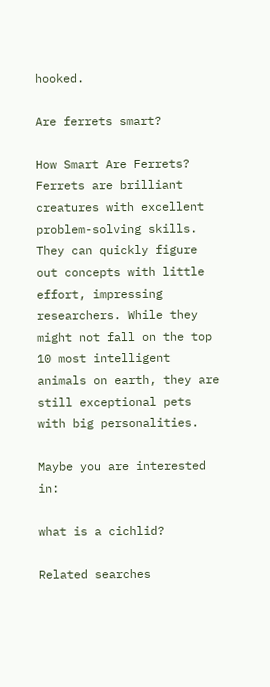hooked.

Are ferrets smart?

How Smart Are Ferrets? Ferrets are brilliant creatures with excellent problem-solving skills. They can quickly figure out concepts with little effort, impressing researchers. While they might not fall on the top 10 most intelligent animals on earth, they are still exceptional pets with big personalities.

Maybe you are interested in:

what is a cichlid?

Related searches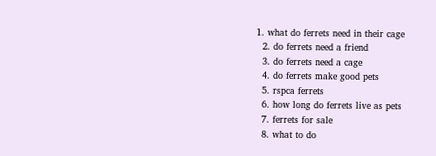1. what do ferrets need in their cage
  2. do ferrets need a friend
  3. do ferrets need a cage
  4. do ferrets make good pets
  5. rspca ferrets
  6. how long do ferrets live as pets
  7. ferrets for sale
  8. what to do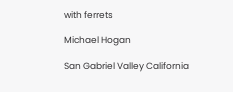with ferrets

Michael Hogan

San Gabriel Valley California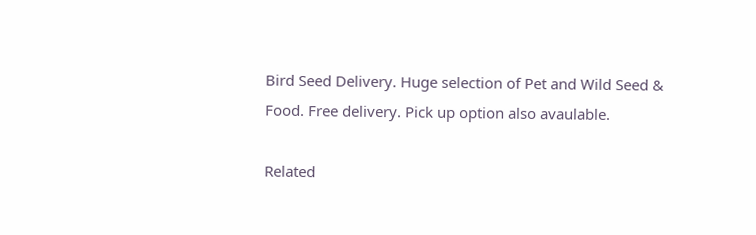Bird Seed Delivery. Huge selection of Pet and Wild Seed & Food. Free delivery. Pick up option also avaulable.

Related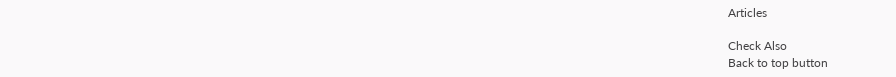Articles

Check Also
Back to top button